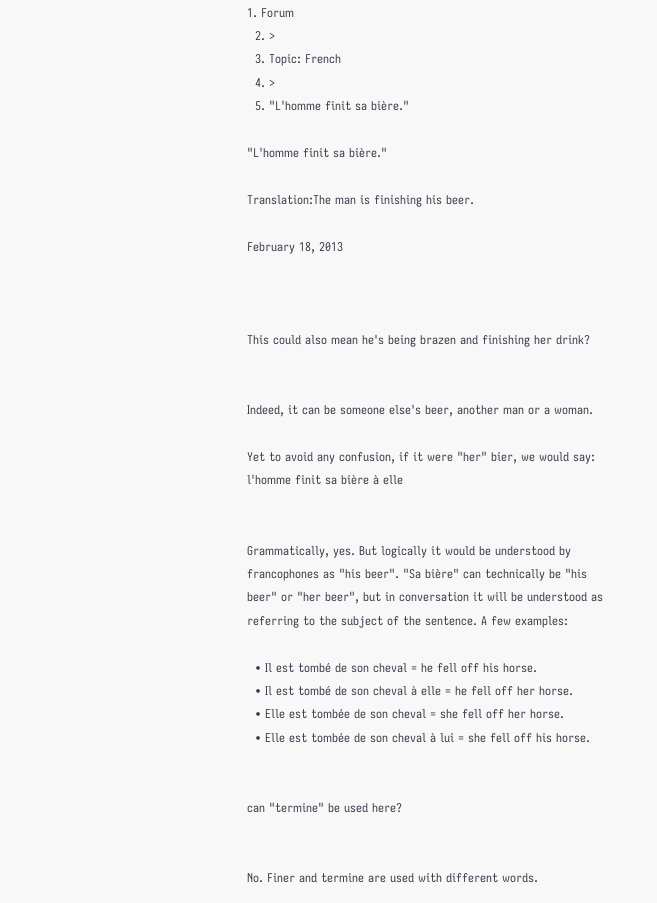1. Forum
  2. >
  3. Topic: French
  4. >
  5. "L'homme finit sa bière."

"L'homme finit sa bière."

Translation:The man is finishing his beer.

February 18, 2013



This could also mean he's being brazen and finishing her drink?


Indeed, it can be someone else's beer, another man or a woman.

Yet to avoid any confusion, if it were "her" bier, we would say: l'homme finit sa bière à elle


Grammatically, yes. But logically it would be understood by francophones as "his beer". "Sa bière" can technically be "his beer" or "her beer", but in conversation it will be understood as referring to the subject of the sentence. A few examples:

  • Il est tombé de son cheval = he fell off his horse.
  • Il est tombé de son cheval à elle = he fell off her horse.
  • Elle est tombée de son cheval = she fell off her horse.
  • Elle est tombée de son cheval à lui = she fell off his horse.


can "termine" be used here?


No. Finer and termine are used with different words.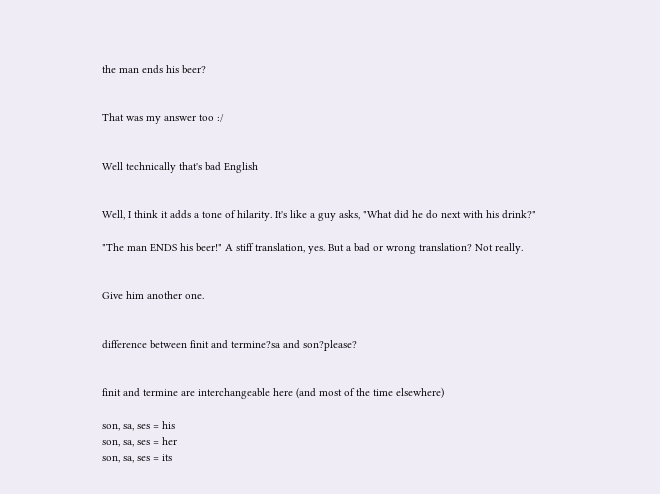the man ends his beer?


That was my answer too :/


Well technically that's bad English


Well, I think it adds a tone of hilarity. It's like a guy asks, "What did he do next with his drink?"

"The man ENDS his beer!" A stiff translation, yes. But a bad or wrong translation? Not really.


Give him another one.


difference between finit and termine?sa and son?please?


finit and termine are interchangeable here (and most of the time elsewhere)

son, sa, ses = his
son, sa, ses = her
son, sa, ses = its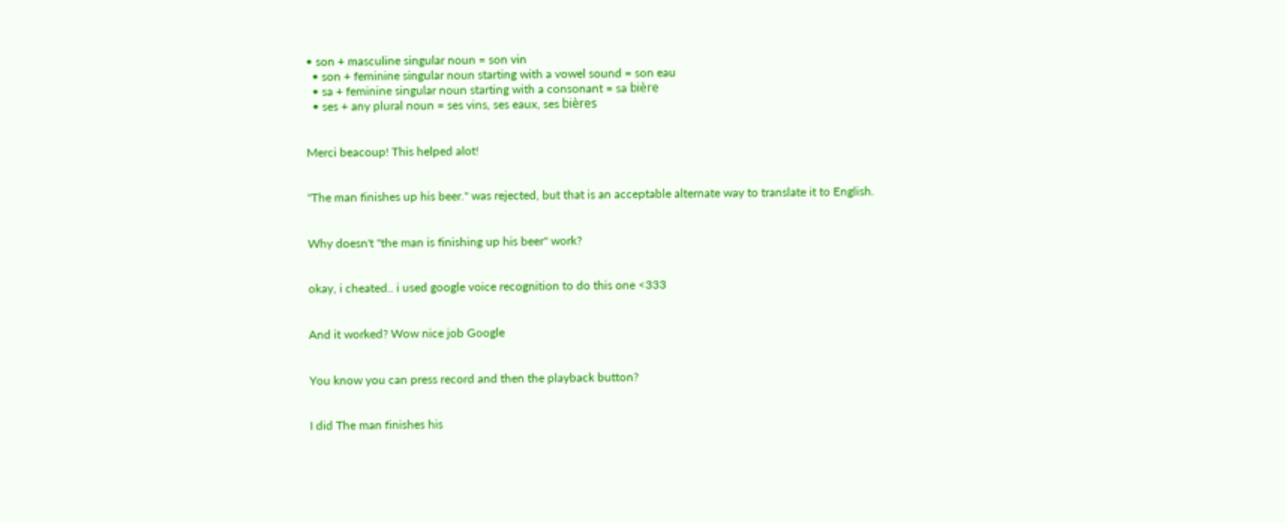• son + masculine singular noun = son vin
  • son + feminine singular noun starting with a vowel sound = son eau
  • sa + feminine singular noun starting with a consonant = sa bière
  • ses + any plural noun = ses vins, ses eaux, ses bières


Merci beacoup! This helped alot!


"The man finishes up his beer." was rejected, but that is an acceptable alternate way to translate it to English.


Why doesn't "the man is finishing up his beer" work?


okay, i cheated.. i used google voice recognition to do this one <333


And it worked? Wow nice job Google


You know you can press record and then the playback button?


I did The man finishes his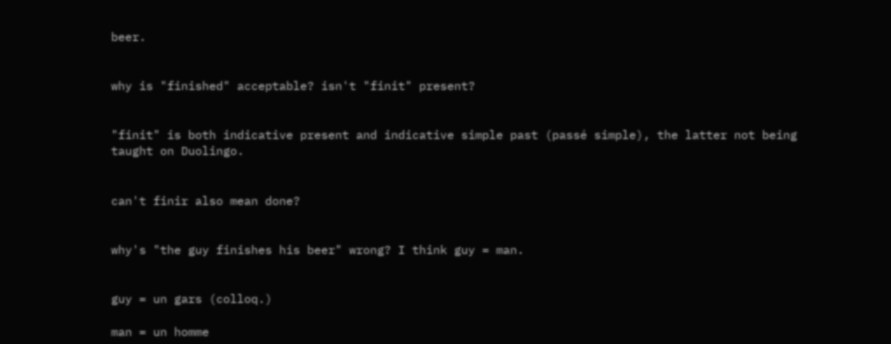beer.


why is "finished" acceptable? isn't "finit" present?


"finit" is both indicative present and indicative simple past (passé simple), the latter not being taught on Duolingo.


can't finir also mean done?


why's "the guy finishes his beer" wrong? I think guy = man.


guy = un gars (colloq.)

man = un homme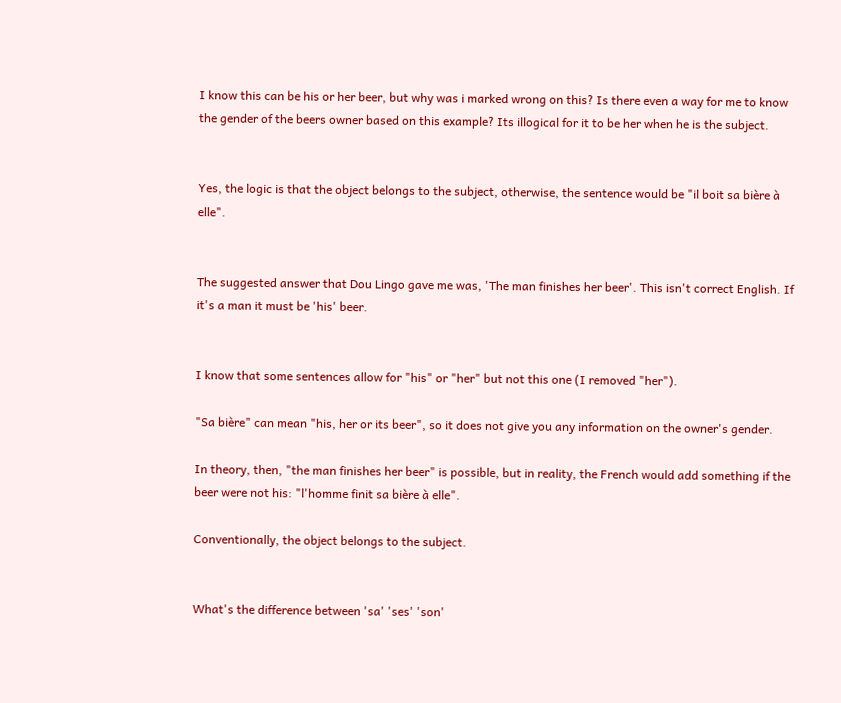I know this can be his or her beer, but why was i marked wrong on this? Is there even a way for me to know the gender of the beers owner based on this example? Its illogical for it to be her when he is the subject.


Yes, the logic is that the object belongs to the subject, otherwise, the sentence would be "il boit sa bière à elle".


The suggested answer that Dou Lingo gave me was, 'The man finishes her beer'. This isn't correct English. If it's a man it must be 'his' beer.


I know that some sentences allow for "his" or "her" but not this one (I removed "her").

"Sa bière" can mean "his, her or its beer", so it does not give you any information on the owner's gender.

In theory, then, "the man finishes her beer" is possible, but in reality, the French would add something if the beer were not his: "l'homme finit sa bière à elle".

Conventionally, the object belongs to the subject.


What's the difference between 'sa' 'ses' 'son'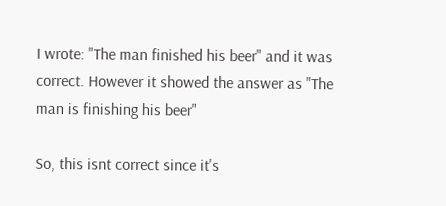I wrote: "The man finished his beer" and it was correct. However it showed the answer as "The man is finishing his beer"

So, this isnt correct since it's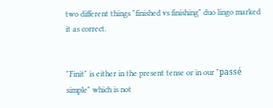two different things "finished vs finishing" duo lingo marked it as correct.


"Finit" is either in the present tense or in our "passé simple" which is not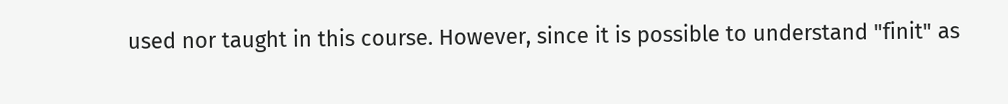used nor taught in this course. However, since it is possible to understand "finit" as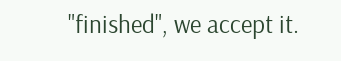"finished", we accept it.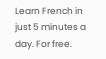Learn French in just 5 minutes a day. For free.